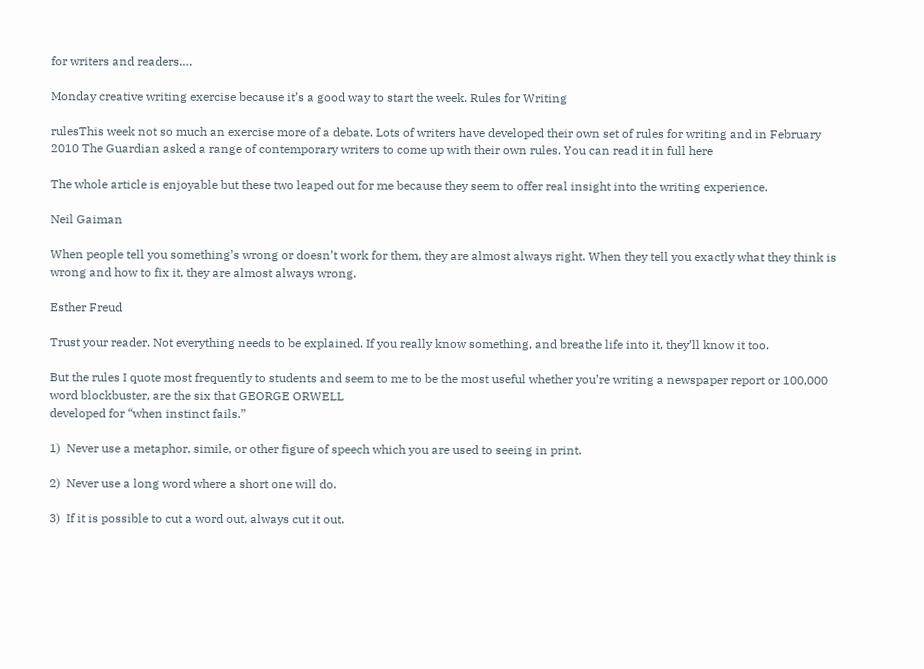for writers and readers….

Monday creative writing exercise because it’s a good way to start the week. Rules for Writing

rulesThis week not so much an exercise more of a debate. Lots of writers have developed their own set of rules for writing and in February 2010 The Guardian asked a range of contemporary writers to come up with their own rules. You can read it in full here

The whole article is enjoyable but these two leaped out for me because they seem to offer real insight into the writing experience.

Neil Gaiman

When people tell you something’s wrong or doesn’t work for them, they are almost always right. When they tell you exactly what they think is wrong and how to fix it, they are almost always wrong.

Esther Freud

Trust your reader. Not everything needs to be explained. If you really know something, and breathe life into it, they’ll know it too.

But the rules I quote most frequently to students and seem to me to be the most useful whether you’re writing a newspaper report or 100,000 word blockbuster, are the six that GEORGE ORWELL
developed for “when instinct fails.”

1)  Never use a metaphor, simile, or other figure of speech which you are used to seeing in print.

2)  Never use a long word where a short one will do.

3)  If it is possible to cut a word out, always cut it out.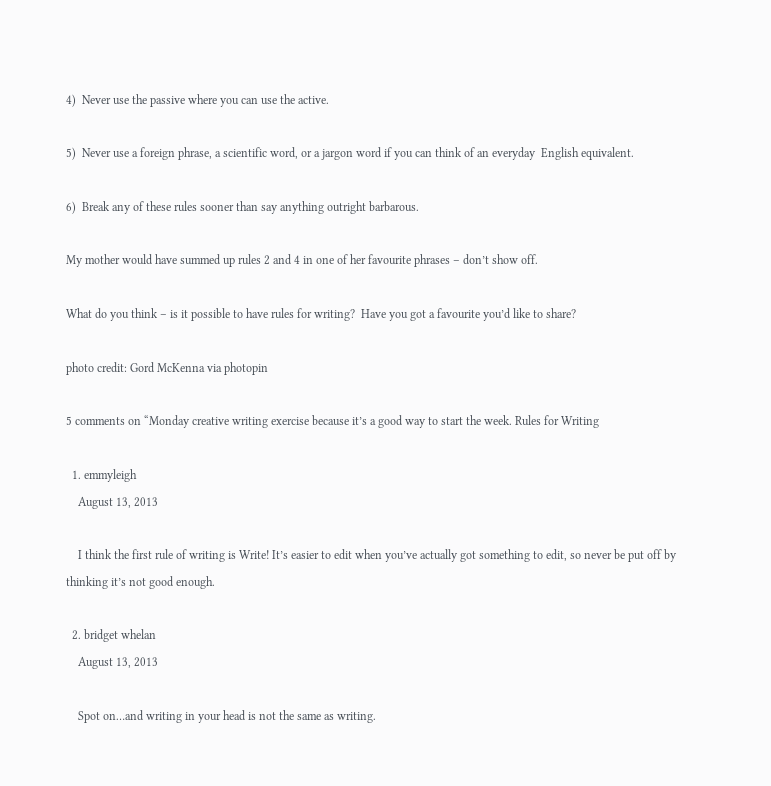4)  Never use the passive where you can use the active.

5)  Never use a foreign phrase, a scientific word, or a jargon word if you can think of an everyday  English equivalent.

6)  Break any of these rules sooner than say anything outright barbarous.

My mother would have summed up rules 2 and 4 in one of her favourite phrases – don’t show off.

What do you think – is it possible to have rules for writing?  Have you got a favourite you’d like to share?

photo credit: Gord McKenna via photopin

5 comments on “Monday creative writing exercise because it’s a good way to start the week. Rules for Writing

  1. emmyleigh
    August 13, 2013

    I think the first rule of writing is Write! It’s easier to edit when you’ve actually got something to edit, so never be put off by thinking it’s not good enough.

  2. bridget whelan
    August 13, 2013

    Spot on…and writing in your head is not the same as writing.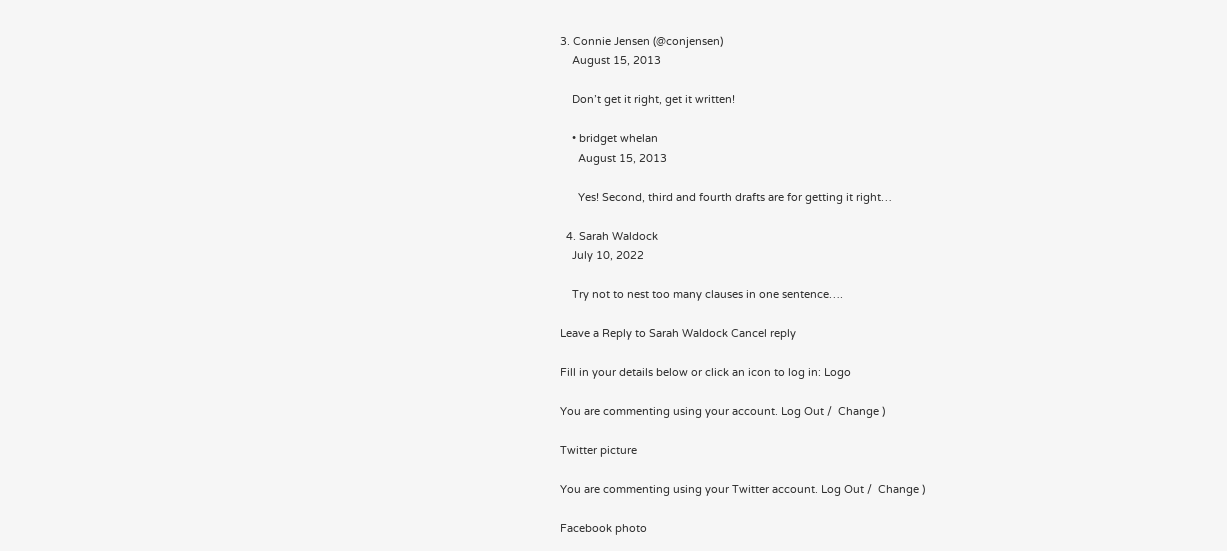3. Connie Jensen (@conjensen)
    August 15, 2013

    Don’t get it right, get it written!

    • bridget whelan
      August 15, 2013

      Yes! Second, third and fourth drafts are for getting it right…

  4. Sarah Waldock
    July 10, 2022

    Try not to nest too many clauses in one sentence….

Leave a Reply to Sarah Waldock Cancel reply

Fill in your details below or click an icon to log in: Logo

You are commenting using your account. Log Out /  Change )

Twitter picture

You are commenting using your Twitter account. Log Out /  Change )

Facebook photo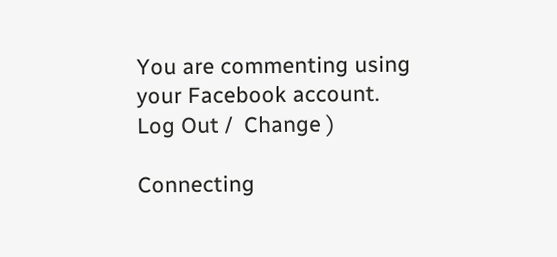You are commenting using your Facebook account. Log Out /  Change )

Connecting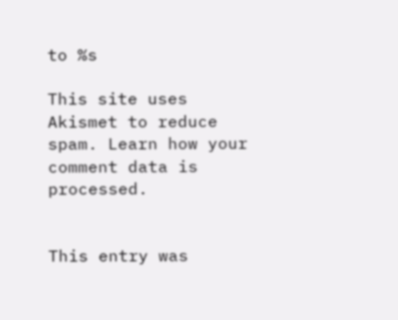to %s

This site uses Akismet to reduce spam. Learn how your comment data is processed.


This entry was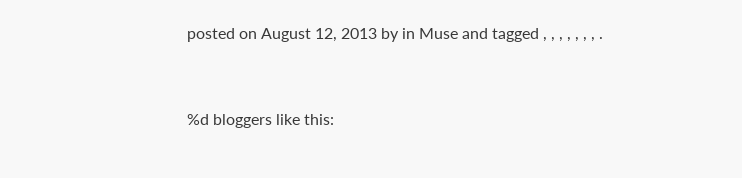posted on August 12, 2013 by in Muse and tagged , , , , , , , .


%d bloggers like this: